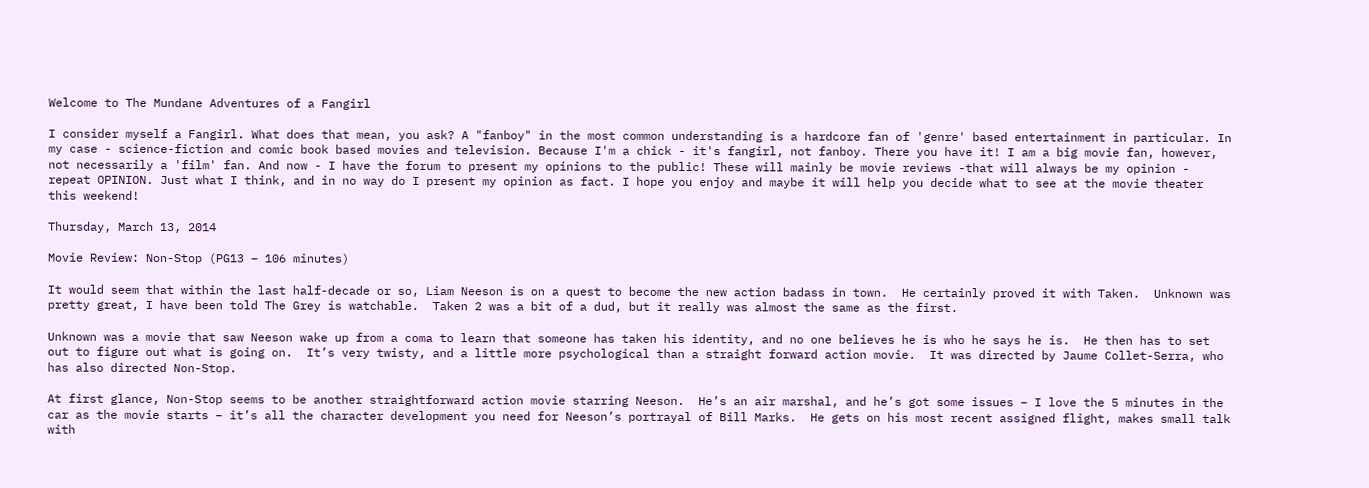Welcome to The Mundane Adventures of a Fangirl

I consider myself a Fangirl. What does that mean, you ask? A "fanboy" in the most common understanding is a hardcore fan of 'genre' based entertainment in particular. In my case - science-fiction and comic book based movies and television. Because I'm a chick - it's fangirl, not fanboy. There you have it! I am a big movie fan, however, not necessarily a 'film' fan. And now - I have the forum to present my opinions to the public! These will mainly be movie reviews -that will always be my opinion - repeat OPINION. Just what I think, and in no way do I present my opinion as fact. I hope you enjoy and maybe it will help you decide what to see at the movie theater this weekend!

Thursday, March 13, 2014

Movie Review: Non-Stop (PG13 – 106 minutes)

It would seem that within the last half-decade or so, Liam Neeson is on a quest to become the new action badass in town.  He certainly proved it with Taken.  Unknown was pretty great, I have been told The Grey is watchable.  Taken 2 was a bit of a dud, but it really was almost the same as the first.

Unknown was a movie that saw Neeson wake up from a coma to learn that someone has taken his identity, and no one believes he is who he says he is.  He then has to set out to figure out what is going on.  It’s very twisty, and a little more psychological than a straight forward action movie.  It was directed by Jaume Collet-Serra, who has also directed Non-Stop.

At first glance, Non-Stop seems to be another straightforward action movie starring Neeson.  He’s an air marshal, and he’s got some issues – I love the 5 minutes in the car as the movie starts – it’s all the character development you need for Neeson’s portrayal of Bill Marks.  He gets on his most recent assigned flight, makes small talk with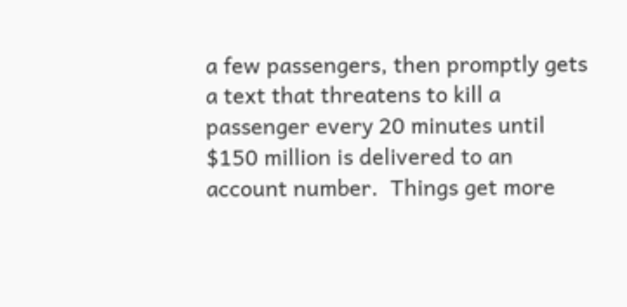a few passengers, then promptly gets a text that threatens to kill a passenger every 20 minutes until $150 million is delivered to an account number.  Things get more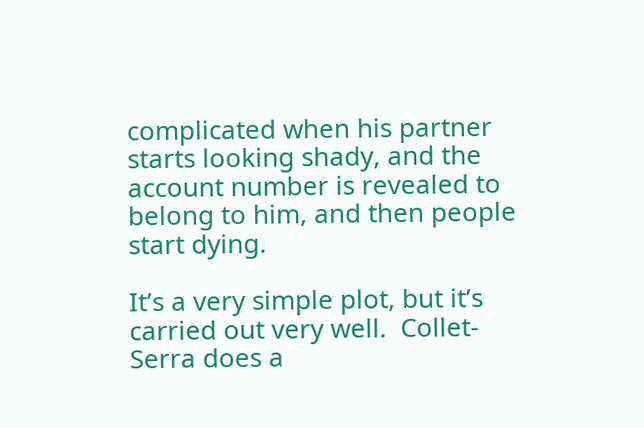complicated when his partner starts looking shady, and the account number is revealed to belong to him, and then people start dying.

It’s a very simple plot, but it’s carried out very well.  Collet-Serra does a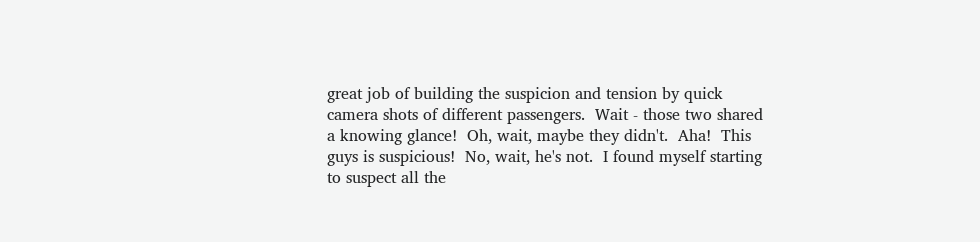great job of building the suspicion and tension by quick camera shots of different passengers.  Wait - those two shared a knowing glance!  Oh, wait, maybe they didn't.  Aha!  This guys is suspicious!  No, wait, he's not.  I found myself starting to suspect all the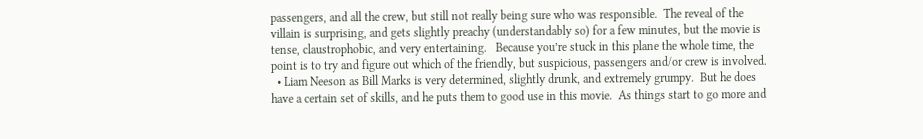passengers, and all the crew, but still not really being sure who was responsible.  The reveal of the villain is surprising, and gets slightly preachy (understandably so) for a few minutes, but the movie is tense, claustrophobic, and very entertaining.   Because you’re stuck in this plane the whole time, the point is to try and figure out which of the friendly, but suspicious, passengers and/or crew is involved.
  • Liam Neeson as Bill Marks is very determined, slightly drunk, and extremely grumpy.  But he does have a certain set of skills, and he puts them to good use in this movie.  As things start to go more and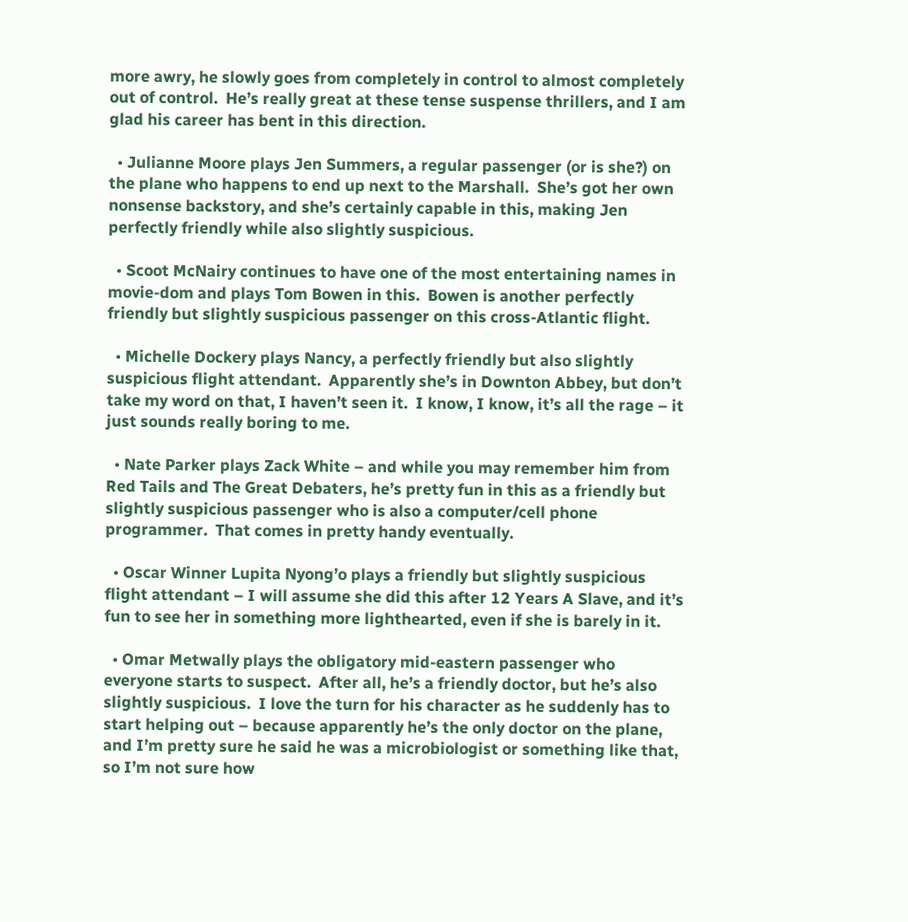more awry, he slowly goes from completely in control to almost completely out of control.  He’s really great at these tense suspense thrillers, and I am glad his career has bent in this direction.

  • Julianne Moore plays Jen Summers, a regular passenger (or is she?) on the plane who happens to end up next to the Marshall.  She’s got her own nonsense backstory, and she’s certainly capable in this, making Jen perfectly friendly while also slightly suspicious.

  • Scoot McNairy continues to have one of the most entertaining names in movie-dom and plays Tom Bowen in this.  Bowen is another perfectly friendly but slightly suspicious passenger on this cross-Atlantic flight.

  • Michelle Dockery plays Nancy, a perfectly friendly but also slightly suspicious flight attendant.  Apparently she’s in Downton Abbey, but don’t take my word on that, I haven’t seen it.  I know, I know, it’s all the rage – it just sounds really boring to me.

  • Nate Parker plays Zack White – and while you may remember him from Red Tails and The Great Debaters, he’s pretty fun in this as a friendly but slightly suspicious passenger who is also a computer/cell phone programmer.  That comes in pretty handy eventually.

  • Oscar Winner Lupita Nyong’o plays a friendly but slightly suspicious flight attendant – I will assume she did this after 12 Years A Slave, and it’s fun to see her in something more lighthearted, even if she is barely in it.

  • Omar Metwally plays the obligatory mid-eastern passenger who everyone starts to suspect.  After all, he’s a friendly doctor, but he’s also slightly suspicious.  I love the turn for his character as he suddenly has to start helping out – because apparently he’s the only doctor on the plane, and I’m pretty sure he said he was a microbiologist or something like that, so I’m not sure how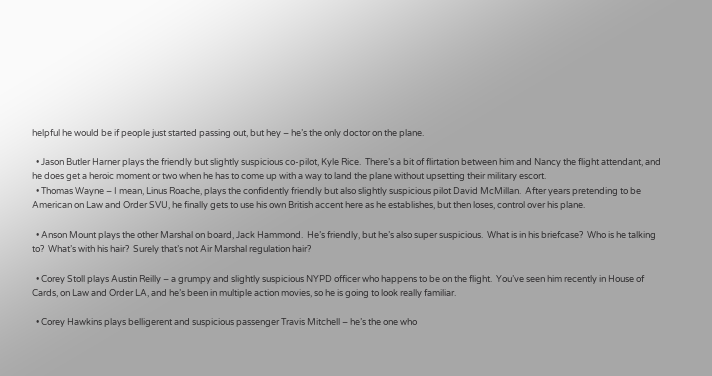helpful he would be if people just started passing out, but hey – he’s the only doctor on the plane.

  • Jason Butler Harner plays the friendly but slightly suspicious co-pilot, Kyle Rice.  There’s a bit of flirtation between him and Nancy the flight attendant, and he does get a heroic moment or two when he has to come up with a way to land the plane without upsetting their military escort.
  • Thomas Wayne – I mean, Linus Roache, plays the confidently friendly but also slightly suspicious pilot David McMillan.  After years pretending to be American on Law and Order SVU, he finally gets to use his own British accent here as he establishes, but then loses, control over his plane.

  • Anson Mount plays the other Marshal on board, Jack Hammond.  He’s friendly, but he’s also super suspicious.  What is in his briefcase?  Who is he talking to?  What’s with his hair?  Surely that’s not Air Marshal regulation hair?

  • Corey Stoll plays Austin Reilly – a grumpy and slightly suspicious NYPD officer who happens to be on the flight.  You’ve seen him recently in House of Cards, on Law and Order LA, and he’s been in multiple action movies, so he is going to look really familiar.

  • Corey Hawkins plays belligerent and suspicious passenger Travis Mitchell – he’s the one who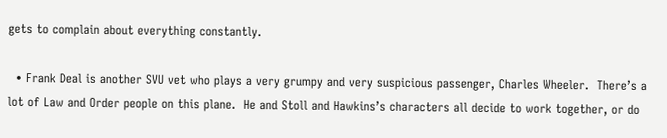gets to complain about everything constantly.

  • Frank Deal is another SVU vet who plays a very grumpy and very suspicious passenger, Charles Wheeler.  There’s a lot of Law and Order people on this plane.  He and Stoll and Hawkins’s characters all decide to work together, or do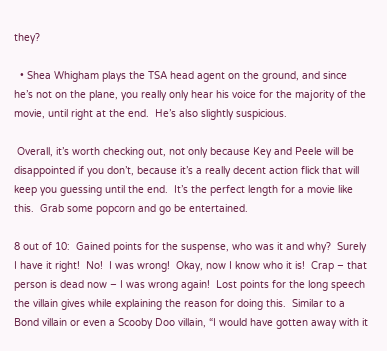they?

  • Shea Whigham plays the TSA head agent on the ground, and since he’s not on the plane, you really only hear his voice for the majority of the movie, until right at the end.  He’s also slightly suspicious.

 Overall, it’s worth checking out, not only because Key and Peele will be disappointed if you don’t, because it’s a really decent action flick that will keep you guessing until the end.  It’s the perfect length for a movie like this.  Grab some popcorn and go be entertained.

8 out of 10:  Gained points for the suspense, who was it and why?  Surely I have it right!  No!  I was wrong!  Okay, now I know who it is!  Crap – that person is dead now – I was wrong again!  Lost points for the long speech the villain gives while explaining the reason for doing this.  Similar to a Bond villain or even a Scooby Doo villain, “I would have gotten away with it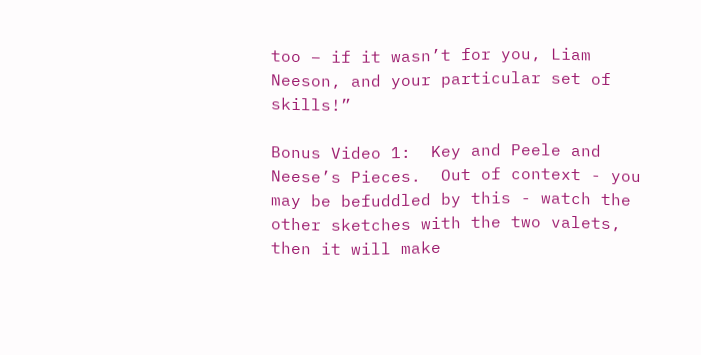too – if it wasn’t for you, Liam Neeson, and your particular set of skills!”

Bonus Video 1:  Key and Peele and Neese’s Pieces.  Out of context - you may be befuddled by this - watch the other sketches with the two valets, then it will make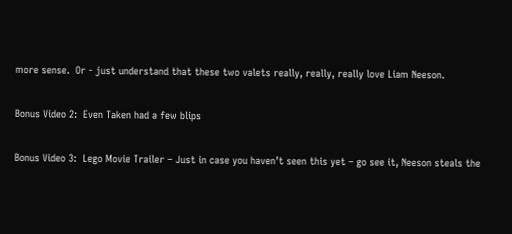more sense.  Or - just understand that these two valets really, really, really love Liam Neeson.

Bonus Video 2:  Even Taken had a few blips

Bonus Video 3:  Lego Movie Trailer – Just in case you haven’t seen this yet – go see it, Neeson steals the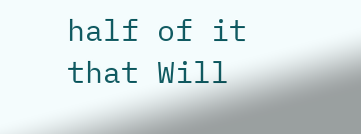half of it that Will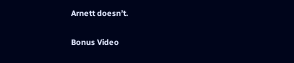Arnett doesn’t.

Bonus Video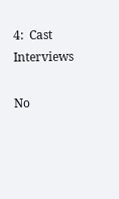4:  Cast Interviews

No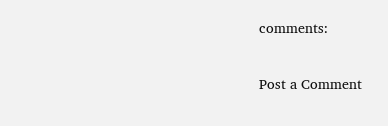comments:

Post a Comment